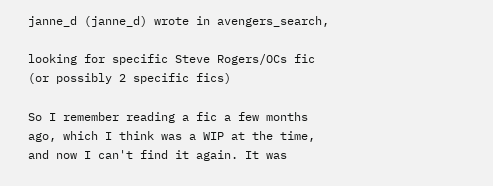janne_d (janne_d) wrote in avengers_search,

looking for specific Steve Rogers/OCs fic (or possibly 2 specific fics)

So I remember reading a fic a few months ago, which I think was a WIP at the time, and now I can't find it again. It was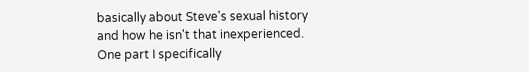basically about Steve's sexual history and how he isn't that inexperienced. One part I specifically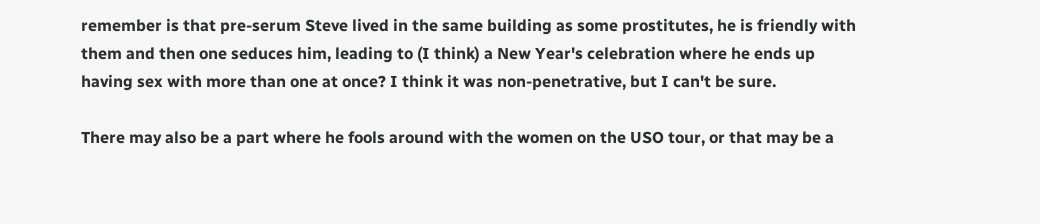remember is that pre-serum Steve lived in the same building as some prostitutes, he is friendly with them and then one seduces him, leading to (I think) a New Year's celebration where he ends up having sex with more than one at once? I think it was non-penetrative, but I can't be sure.

There may also be a part where he fools around with the women on the USO tour, or that may be a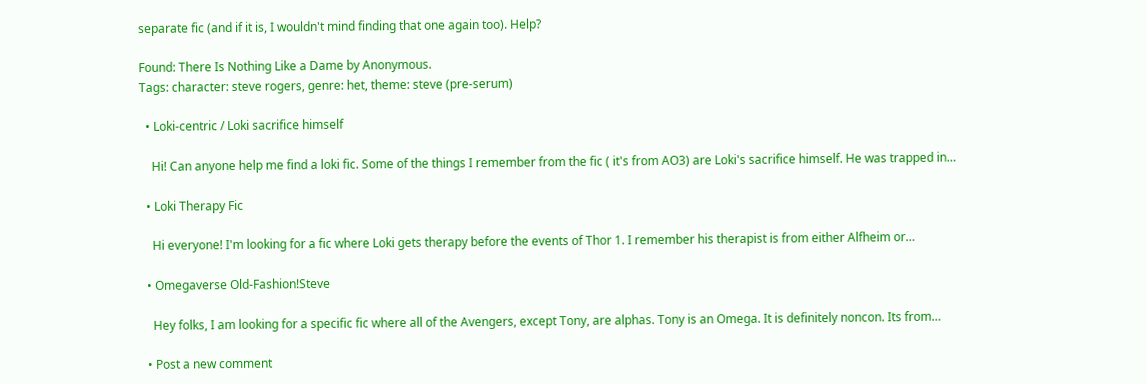separate fic (and if it is, I wouldn't mind finding that one again too). Help?

Found: There Is Nothing Like a Dame by Anonymous.
Tags: character: steve rogers, genre: het, theme: steve (pre-serum)

  • Loki-centric / Loki sacrifice himself

    Hi! Can anyone help me find a loki fic. Some of the things I remember from the fic ( it's from AO3) are Loki's sacrifice himself. He was trapped in…

  • Loki Therapy Fic

    Hi everyone! I'm looking for a fic where Loki gets therapy before the events of Thor 1. I remember his therapist is from either Alfheim or…

  • Omegaverse Old-Fashion!Steve

    Hey folks, I am looking for a specific fic where all of the Avengers, except Tony, are alphas. Tony is an Omega. It is definitely noncon. Its from…

  • Post a new comment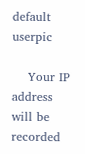default userpic

    Your IP address will be recorded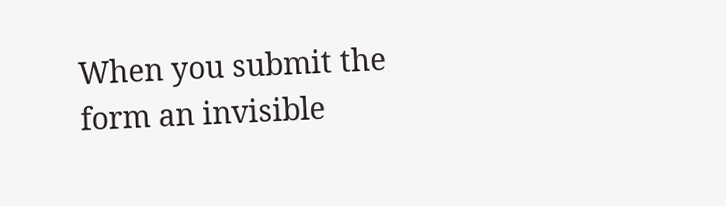When you submit the form an invisible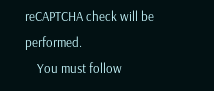reCAPTCHA check will be performed.
    You must follow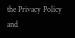the Privacy Policy and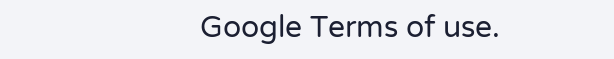Google Terms of use.